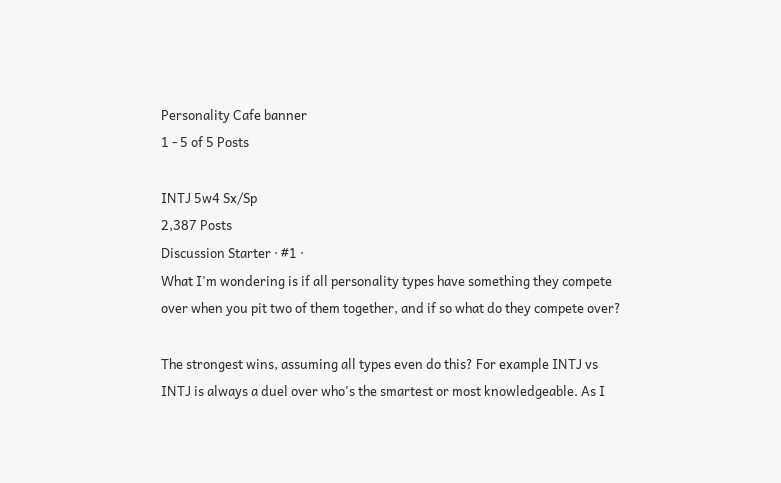Personality Cafe banner
1 - 5 of 5 Posts

INTJ 5w4 Sx/Sp
2,387 Posts
Discussion Starter · #1 ·
What I'm wondering is if all personality types have something they compete over when you pit two of them together, and if so what do they compete over?

The strongest wins, assuming all types even do this? For example INTJ vs INTJ is always a duel over who's the smartest or most knowledgeable. As I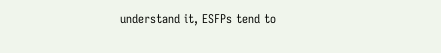understand it, ESFPs tend to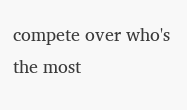compete over who's the most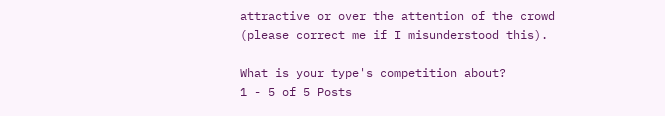attractive or over the attention of the crowd (please correct me if I misunderstood this).

What is your type's competition about?
1 - 5 of 5 Posts